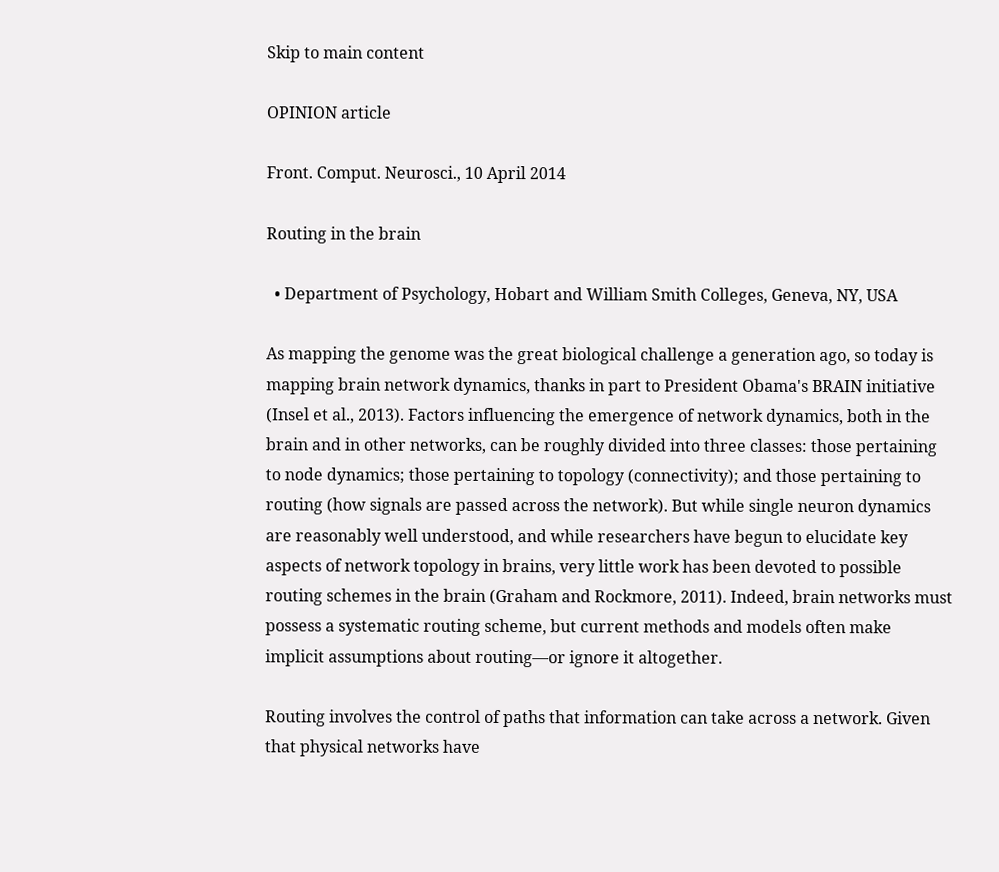Skip to main content

OPINION article

Front. Comput. Neurosci., 10 April 2014

Routing in the brain

  • Department of Psychology, Hobart and William Smith Colleges, Geneva, NY, USA

As mapping the genome was the great biological challenge a generation ago, so today is mapping brain network dynamics, thanks in part to President Obama's BRAIN initiative (Insel et al., 2013). Factors influencing the emergence of network dynamics, both in the brain and in other networks, can be roughly divided into three classes: those pertaining to node dynamics; those pertaining to topology (connectivity); and those pertaining to routing (how signals are passed across the network). But while single neuron dynamics are reasonably well understood, and while researchers have begun to elucidate key aspects of network topology in brains, very little work has been devoted to possible routing schemes in the brain (Graham and Rockmore, 2011). Indeed, brain networks must possess a systematic routing scheme, but current methods and models often make implicit assumptions about routing—or ignore it altogether.

Routing involves the control of paths that information can take across a network. Given that physical networks have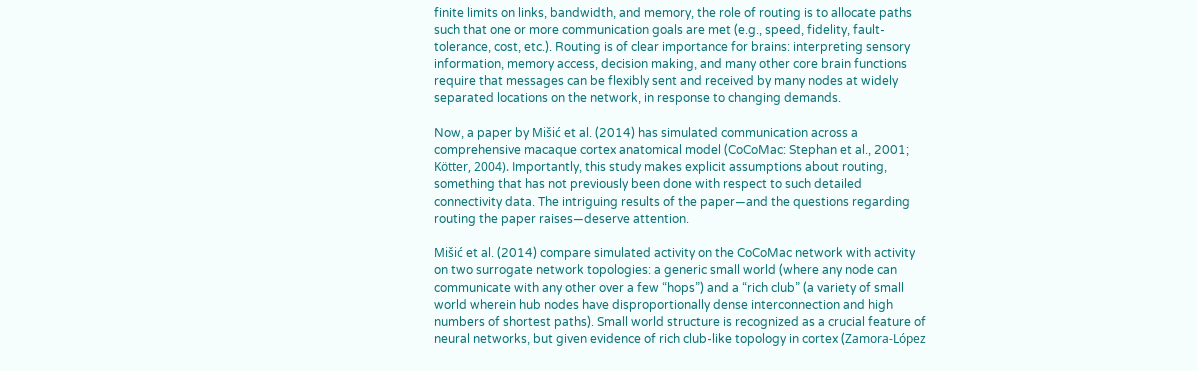finite limits on links, bandwidth, and memory, the role of routing is to allocate paths such that one or more communication goals are met (e.g., speed, fidelity, fault-tolerance, cost, etc.). Routing is of clear importance for brains: interpreting sensory information, memory access, decision making, and many other core brain functions require that messages can be flexibly sent and received by many nodes at widely separated locations on the network, in response to changing demands.

Now, a paper by Mišić et al. (2014) has simulated communication across a comprehensive macaque cortex anatomical model (CoCoMac: Stephan et al., 2001; Kötter, 2004). Importantly, this study makes explicit assumptions about routing, something that has not previously been done with respect to such detailed connectivity data. The intriguing results of the paper—and the questions regarding routing the paper raises—deserve attention.

Mišić et al. (2014) compare simulated activity on the CoCoMac network with activity on two surrogate network topologies: a generic small world (where any node can communicate with any other over a few “hops”) and a “rich club” (a variety of small world wherein hub nodes have disproportionally dense interconnection and high numbers of shortest paths). Small world structure is recognized as a crucial feature of neural networks, but given evidence of rich club-like topology in cortex (Zamora-López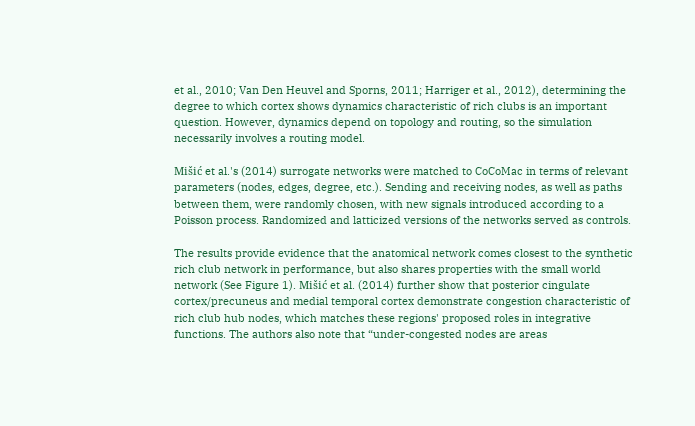et al., 2010; Van Den Heuvel and Sporns, 2011; Harriger et al., 2012), determining the degree to which cortex shows dynamics characteristic of rich clubs is an important question. However, dynamics depend on topology and routing, so the simulation necessarily involves a routing model.

Mišić et al.'s (2014) surrogate networks were matched to CoCoMac in terms of relevant parameters (nodes, edges, degree, etc.). Sending and receiving nodes, as well as paths between them, were randomly chosen, with new signals introduced according to a Poisson process. Randomized and latticized versions of the networks served as controls.

The results provide evidence that the anatomical network comes closest to the synthetic rich club network in performance, but also shares properties with the small world network (See Figure 1). Mišić et al. (2014) further show that posterior cingulate cortex/precuneus and medial temporal cortex demonstrate congestion characteristic of rich club hub nodes, which matches these regions' proposed roles in integrative functions. The authors also note that “under-congested nodes are areas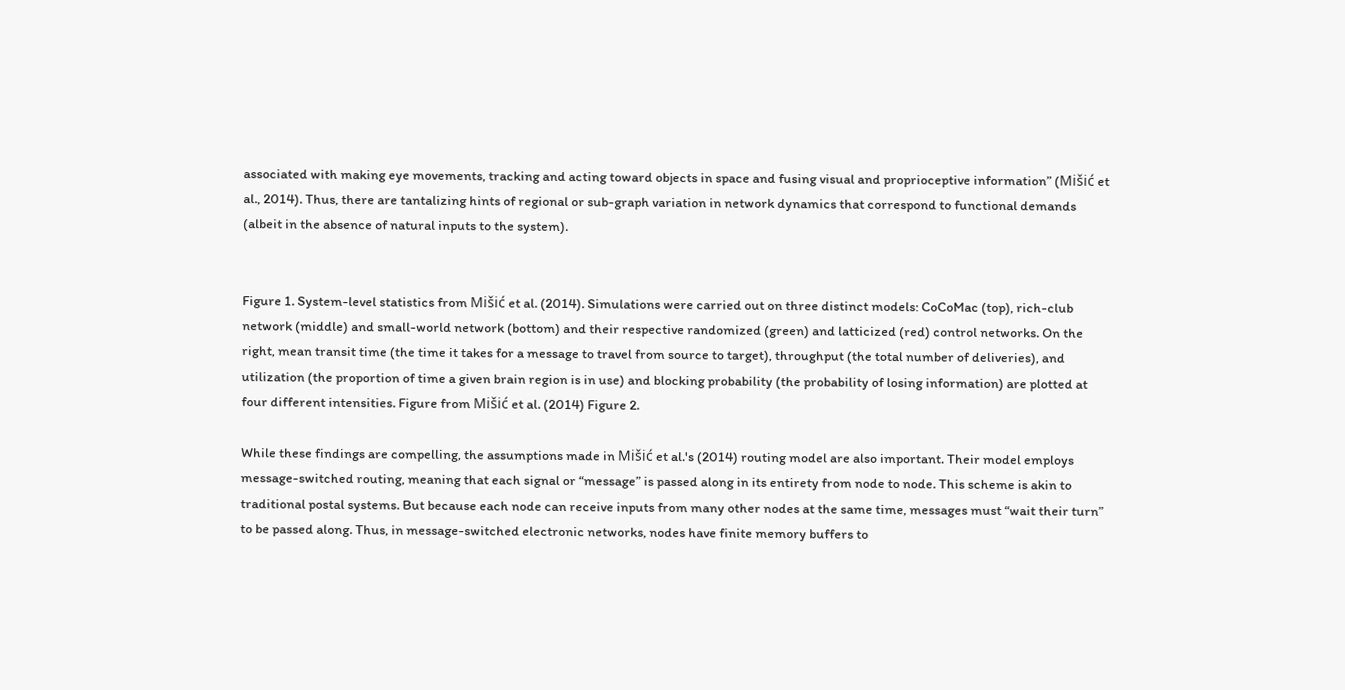associated with making eye movements, tracking and acting toward objects in space and fusing visual and proprioceptive information” (Mišić et al., 2014). Thus, there are tantalizing hints of regional or sub-graph variation in network dynamics that correspond to functional demands (albeit in the absence of natural inputs to the system).


Figure 1. System-level statistics from Mišić et al. (2014). Simulations were carried out on three distinct models: CoCoMac (top), rich-club network (middle) and small-world network (bottom) and their respective randomized (green) and latticized (red) control networks. On the right, mean transit time (the time it takes for a message to travel from source to target), throughput (the total number of deliveries), and utilization (the proportion of time a given brain region is in use) and blocking probability (the probability of losing information) are plotted at four different intensities. Figure from Mišić et al. (2014) Figure 2.

While these findings are compelling, the assumptions made in Mišić et al.'s (2014) routing model are also important. Their model employs message-switched routing, meaning that each signal or “message” is passed along in its entirety from node to node. This scheme is akin to traditional postal systems. But because each node can receive inputs from many other nodes at the same time, messages must “wait their turn” to be passed along. Thus, in message-switched electronic networks, nodes have finite memory buffers to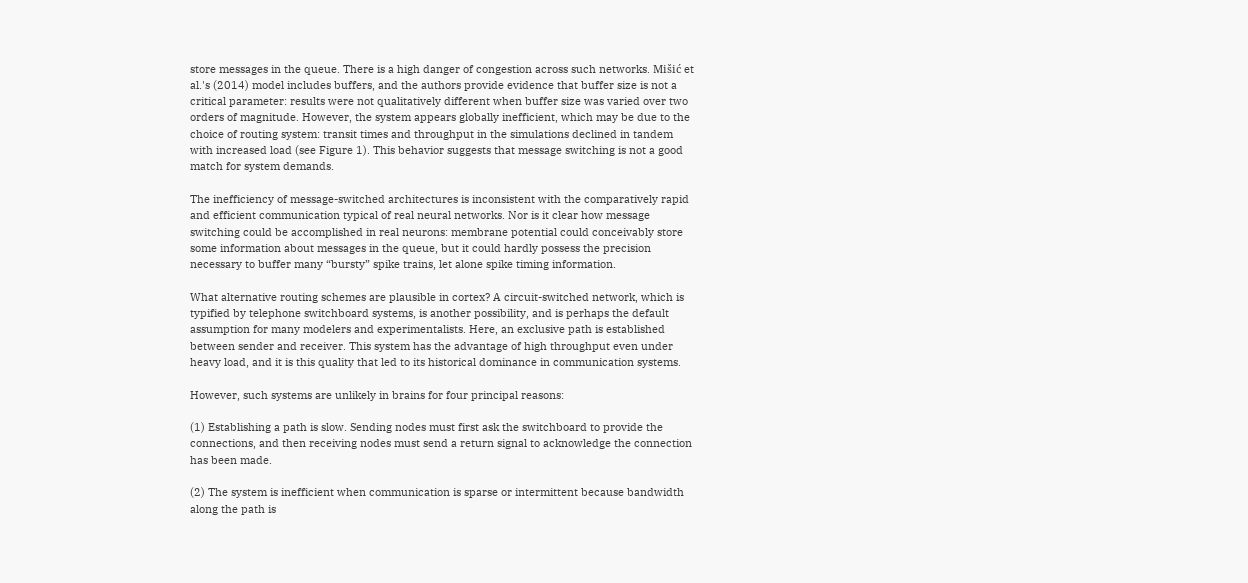store messages in the queue. There is a high danger of congestion across such networks. Mišić et al.'s (2014) model includes buffers, and the authors provide evidence that buffer size is not a critical parameter: results were not qualitatively different when buffer size was varied over two orders of magnitude. However, the system appears globally inefficient, which may be due to the choice of routing system: transit times and throughput in the simulations declined in tandem with increased load (see Figure 1). This behavior suggests that message switching is not a good match for system demands.

The inefficiency of message-switched architectures is inconsistent with the comparatively rapid and efficient communication typical of real neural networks. Nor is it clear how message switching could be accomplished in real neurons: membrane potential could conceivably store some information about messages in the queue, but it could hardly possess the precision necessary to buffer many “bursty” spike trains, let alone spike timing information.

What alternative routing schemes are plausible in cortex? A circuit-switched network, which is typified by telephone switchboard systems, is another possibility, and is perhaps the default assumption for many modelers and experimentalists. Here, an exclusive path is established between sender and receiver. This system has the advantage of high throughput even under heavy load, and it is this quality that led to its historical dominance in communication systems.

However, such systems are unlikely in brains for four principal reasons:

(1) Establishing a path is slow. Sending nodes must first ask the switchboard to provide the connections, and then receiving nodes must send a return signal to acknowledge the connection has been made.

(2) The system is inefficient when communication is sparse or intermittent because bandwidth along the path is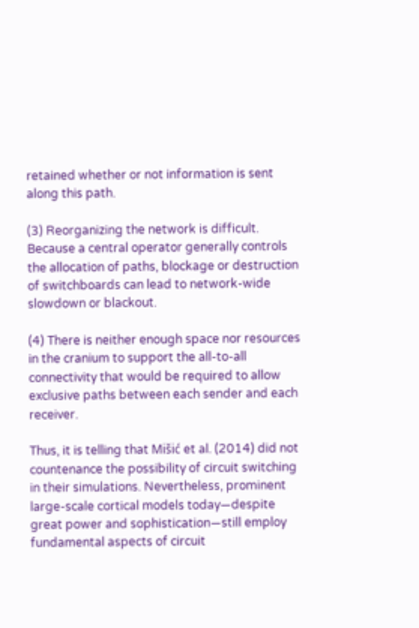retained whether or not information is sent along this path.

(3) Reorganizing the network is difficult. Because a central operator generally controls the allocation of paths, blockage or destruction of switchboards can lead to network-wide slowdown or blackout.

(4) There is neither enough space nor resources in the cranium to support the all-to-all connectivity that would be required to allow exclusive paths between each sender and each receiver.

Thus, it is telling that Mišić et al. (2014) did not countenance the possibility of circuit switching in their simulations. Nevertheless, prominent large-scale cortical models today—despite great power and sophistication—still employ fundamental aspects of circuit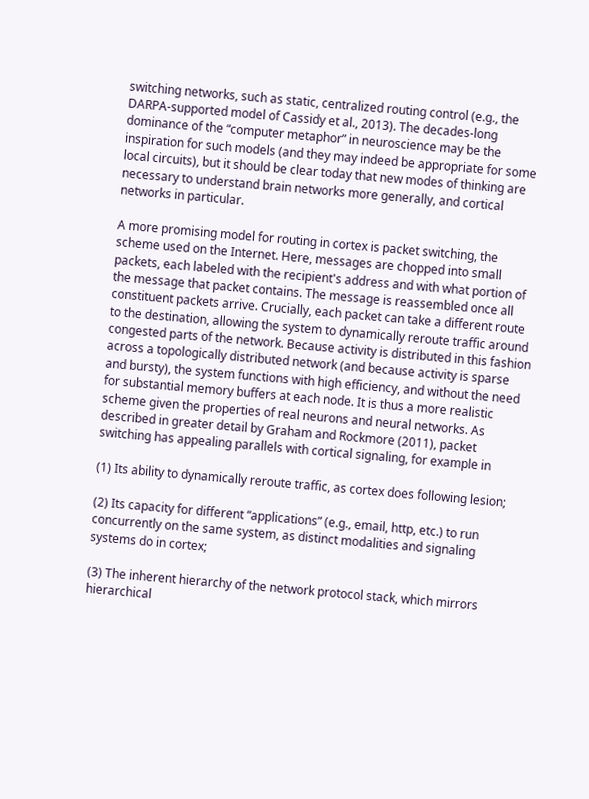switching networks, such as static, centralized routing control (e.g., the DARPA-supported model of Cassidy et al., 2013). The decades-long dominance of the “computer metaphor” in neuroscience may be the inspiration for such models (and they may indeed be appropriate for some local circuits), but it should be clear today that new modes of thinking are necessary to understand brain networks more generally, and cortical networks in particular.

A more promising model for routing in cortex is packet switching, the scheme used on the Internet. Here, messages are chopped into small packets, each labeled with the recipient's address and with what portion of the message that packet contains. The message is reassembled once all constituent packets arrive. Crucially, each packet can take a different route to the destination, allowing the system to dynamically reroute traffic around congested parts of the network. Because activity is distributed in this fashion across a topologically distributed network (and because activity is sparse and bursty), the system functions with high efficiency, and without the need for substantial memory buffers at each node. It is thus a more realistic scheme given the properties of real neurons and neural networks. As described in greater detail by Graham and Rockmore (2011), packet switching has appealing parallels with cortical signaling, for example in

(1) Its ability to dynamically reroute traffic, as cortex does following lesion;

(2) Its capacity for different “applications” (e.g., email, http, etc.) to run concurrently on the same system, as distinct modalities and signaling systems do in cortex;

(3) The inherent hierarchy of the network protocol stack, which mirrors hierarchical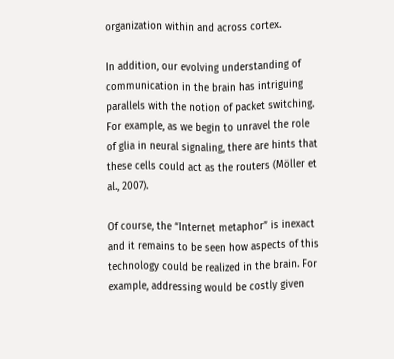organization within and across cortex.

In addition, our evolving understanding of communication in the brain has intriguing parallels with the notion of packet switching. For example, as we begin to unravel the role of glia in neural signaling, there are hints that these cells could act as the routers (Möller et al., 2007).

Of course, the “Internet metaphor” is inexact and it remains to be seen how aspects of this technology could be realized in the brain. For example, addressing would be costly given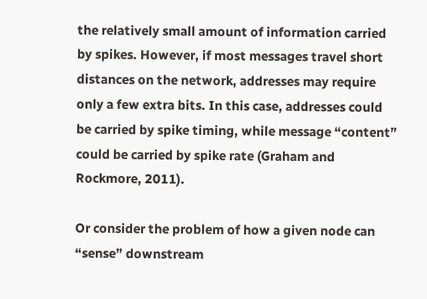the relatively small amount of information carried by spikes. However, if most messages travel short distances on the network, addresses may require only a few extra bits. In this case, addresses could be carried by spike timing, while message “content” could be carried by spike rate (Graham and Rockmore, 2011).

Or consider the problem of how a given node can “sense” downstream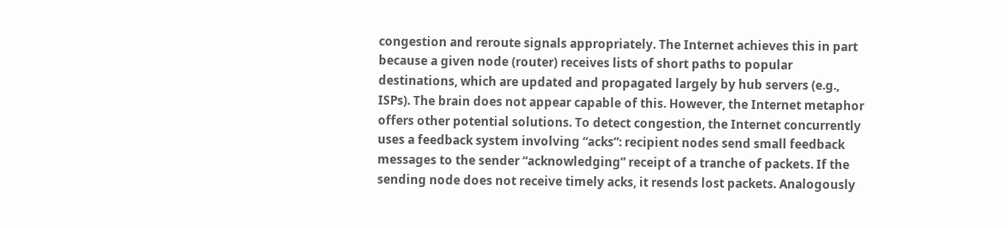congestion and reroute signals appropriately. The Internet achieves this in part because a given node (router) receives lists of short paths to popular destinations, which are updated and propagated largely by hub servers (e.g., ISPs). The brain does not appear capable of this. However, the Internet metaphor offers other potential solutions. To detect congestion, the Internet concurrently uses a feedback system involving “acks”: recipient nodes send small feedback messages to the sender “acknowledging” receipt of a tranche of packets. If the sending node does not receive timely acks, it resends lost packets. Analogously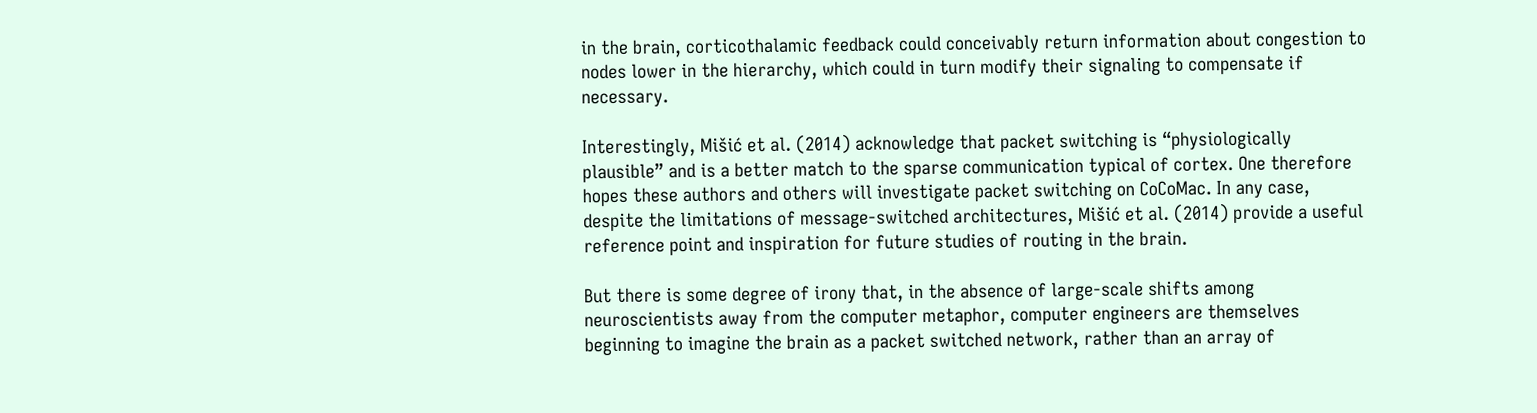in the brain, corticothalamic feedback could conceivably return information about congestion to nodes lower in the hierarchy, which could in turn modify their signaling to compensate if necessary.

Interestingly, Mišić et al. (2014) acknowledge that packet switching is “physiologically plausible” and is a better match to the sparse communication typical of cortex. One therefore hopes these authors and others will investigate packet switching on CoCoMac. In any case, despite the limitations of message-switched architectures, Mišić et al. (2014) provide a useful reference point and inspiration for future studies of routing in the brain.

But there is some degree of irony that, in the absence of large-scale shifts among neuroscientists away from the computer metaphor, computer engineers are themselves beginning to imagine the brain as a packet switched network, rather than an array of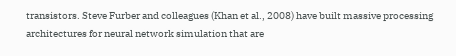transistors. Steve Furber and colleagues (Khan et al., 2008) have built massive processing architectures for neural network simulation that are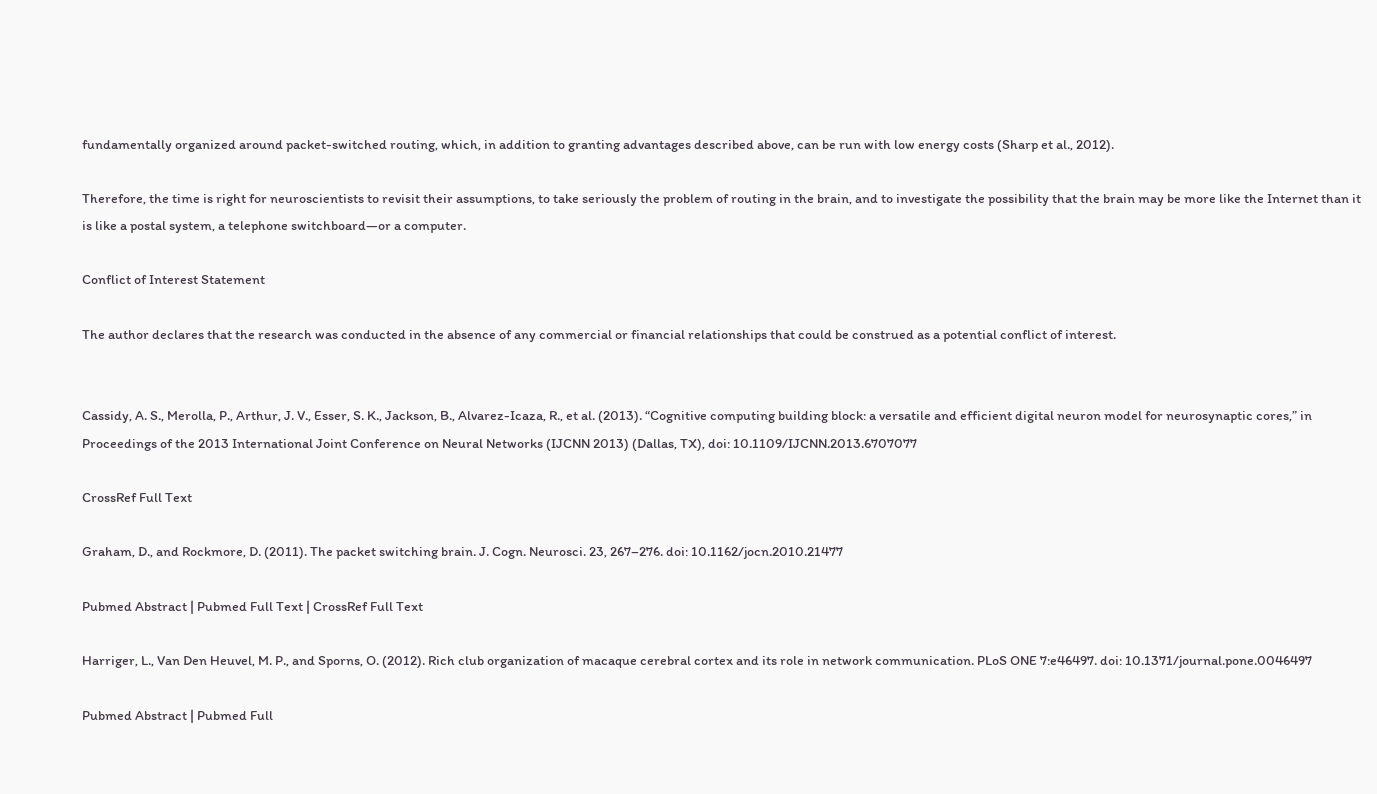fundamentally organized around packet-switched routing, which, in addition to granting advantages described above, can be run with low energy costs (Sharp et al., 2012).

Therefore, the time is right for neuroscientists to revisit their assumptions, to take seriously the problem of routing in the brain, and to investigate the possibility that the brain may be more like the Internet than it is like a postal system, a telephone switchboard—or a computer.

Conflict of Interest Statement

The author declares that the research was conducted in the absence of any commercial or financial relationships that could be construed as a potential conflict of interest.


Cassidy, A. S., Merolla, P., Arthur, J. V., Esser, S. K., Jackson, B., Alvarez-Icaza, R., et al. (2013). “Cognitive computing building block: a versatile and efficient digital neuron model for neurosynaptic cores,” in Proceedings of the 2013 International Joint Conference on Neural Networks (IJCNN 2013) (Dallas, TX), doi: 10.1109/IJCNN.2013.6707077

CrossRef Full Text

Graham, D., and Rockmore, D. (2011). The packet switching brain. J. Cogn. Neurosci. 23, 267–276. doi: 10.1162/jocn.2010.21477

Pubmed Abstract | Pubmed Full Text | CrossRef Full Text

Harriger, L., Van Den Heuvel, M. P., and Sporns, O. (2012). Rich club organization of macaque cerebral cortex and its role in network communication. PLoS ONE 7:e46497. doi: 10.1371/journal.pone.0046497

Pubmed Abstract | Pubmed Full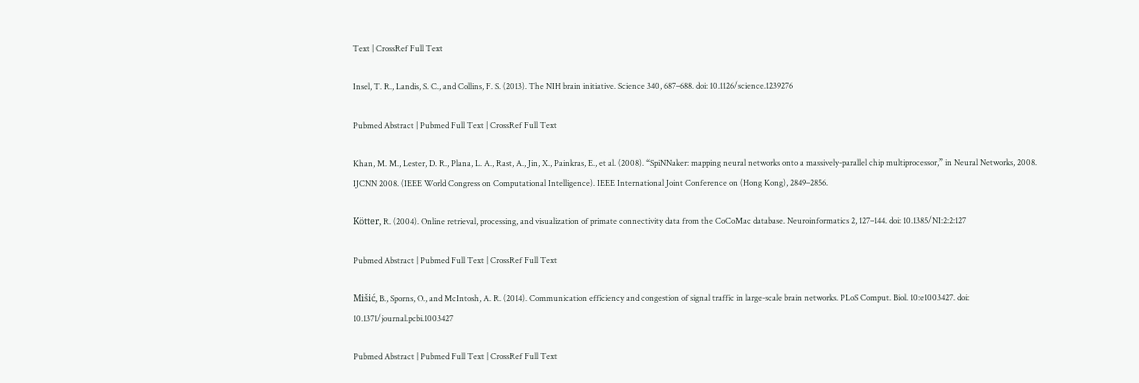Text | CrossRef Full Text

Insel, T. R., Landis, S. C., and Collins, F. S. (2013). The NIH brain initiative. Science 340, 687–688. doi: 10.1126/science.1239276

Pubmed Abstract | Pubmed Full Text | CrossRef Full Text

Khan, M. M., Lester, D. R., Plana, L. A., Rast, A., Jin, X., Painkras, E., et al. (2008). “SpiNNaker: mapping neural networks onto a massively-parallel chip multiprocessor,” in Neural Networks, 2008. IJCNN 2008. (IEEE World Congress on Computational Intelligence). IEEE International Joint Conference on (Hong Kong), 2849–2856.

Kötter, R. (2004). Online retrieval, processing, and visualization of primate connectivity data from the CoCoMac database. Neuroinformatics 2, 127–144. doi: 10.1385/NI:2:2:127

Pubmed Abstract | Pubmed Full Text | CrossRef Full Text

Mišić, B., Sporns, O., and McIntosh, A. R. (2014). Communication efficiency and congestion of signal traffic in large-scale brain networks. PLoS Comput. Biol. 10:e1003427. doi: 10.1371/journal.pcbi.1003427

Pubmed Abstract | Pubmed Full Text | CrossRef Full Text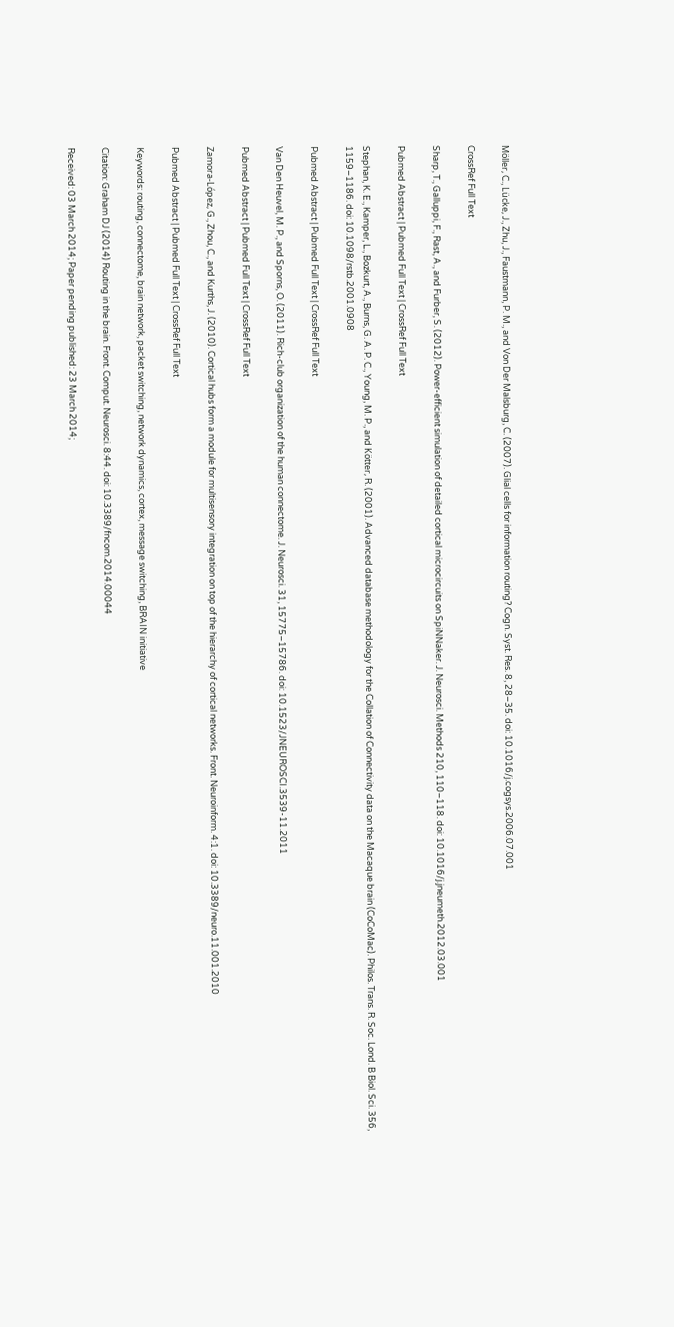Möller, C., Lücke, J., Zhu, J., Faustmann, P. M., and Von Der Malsburg, C. (2007). Glial cells for information routing? Cogn. Syst. Res. 8, 28–35. doi: 10.1016/j.cogsys.2006.07.001

CrossRef Full Text

Sharp, T., Galluppi, F., Rast, A., and Furber, S. (2012). Power-efficient simulation of detailed cortical microcircuits on SpiNNaker. J. Neurosci. Methods 210, 110–118. doi: 10.1016/j.jneumeth.2012.03.001

Pubmed Abstract | Pubmed Full Text | CrossRef Full Text

Stephan, K. E., Kamper, L., Bozkurt, A., Burns, G. A. P. C., Young, M. P., and Kötter, R. (2001). Advanced database methodology for the Collation of Connectivity data on the Macaque brain (CoCoMac). Philos. Trans. R. Soc. Lond. B Biol. Sci. 356, 1159–1186. doi: 10.1098/rstb.2001.0908

Pubmed Abstract | Pubmed Full Text | CrossRef Full Text

Van Den Heuvel, M. P., and Sporns, O. (2011). Rich-club organization of the human connectome. J. Neurosci. 31, 15775–15786. doi: 10.1523/JNEUROSCI.3539-11.2011

Pubmed Abstract | Pubmed Full Text | CrossRef Full Text

Zamora-López, G., Zhou, C., and Kurths, J. (2010). Cortical hubs form a module for multisensory integration on top of the hierarchy of cortical networks. Front. Neuroinform. 4:1. doi: 10.3389/neuro.11.001.2010

Pubmed Abstract | Pubmed Full Text | CrossRef Full Text

Keywords: routing, connectome, brain network, packet switching, network dynamics, cortex, message switching, BRAIN initiative

Citation: Graham DJ (2014) Routing in the brain. Front. Comput. Neurosci. 8:44. doi: 10.3389/fncom.2014.00044

Received: 03 March 2014; Paper pending published: 23 March 2014;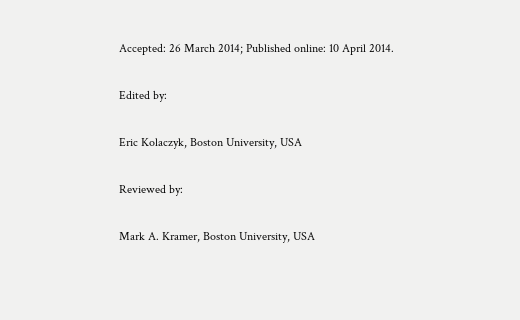Accepted: 26 March 2014; Published online: 10 April 2014.

Edited by:

Eric Kolaczyk, Boston University, USA

Reviewed by:

Mark A. Kramer, Boston University, USA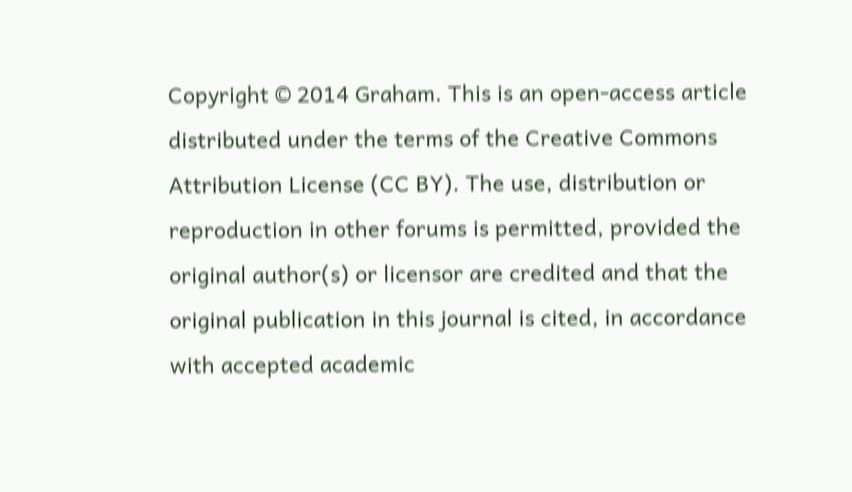Copyright © 2014 Graham. This is an open-access article distributed under the terms of the Creative Commons Attribution License (CC BY). The use, distribution or reproduction in other forums is permitted, provided the original author(s) or licensor are credited and that the original publication in this journal is cited, in accordance with accepted academic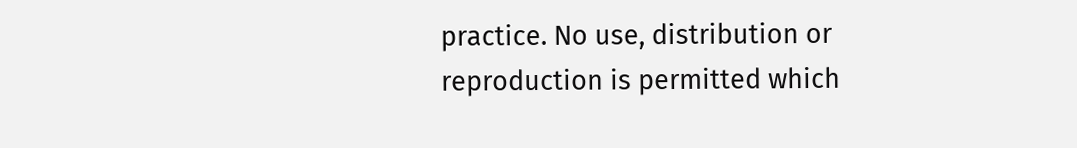practice. No use, distribution or reproduction is permitted which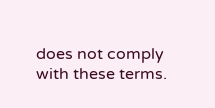does not comply with these terms.